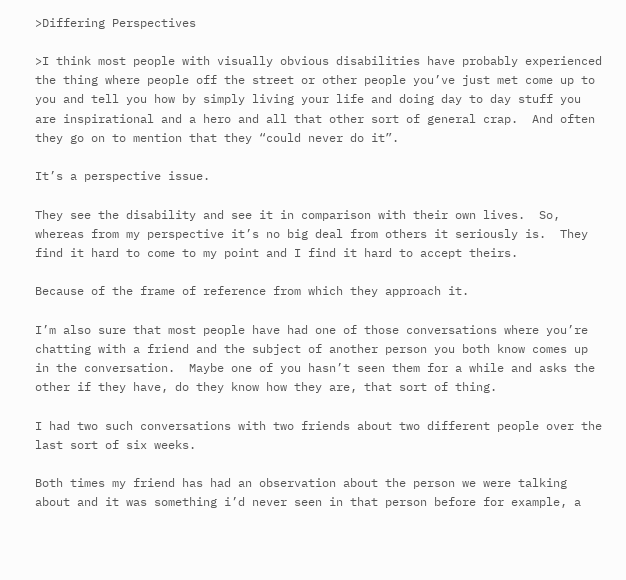>Differing Perspectives

>I think most people with visually obvious disabilities have probably experienced the thing where people off the street or other people you’ve just met come up to you and tell you how by simply living your life and doing day to day stuff you are inspirational and a hero and all that other sort of general crap.  And often they go on to mention that they “could never do it”.

It’s a perspective issue.

They see the disability and see it in comparison with their own lives.  So, whereas from my perspective it’s no big deal from others it seriously is.  They find it hard to come to my point and I find it hard to accept theirs.

Because of the frame of reference from which they approach it.

I’m also sure that most people have had one of those conversations where you’re chatting with a friend and the subject of another person you both know comes up in the conversation.  Maybe one of you hasn’t seen them for a while and asks the other if they have, do they know how they are, that sort of thing.

I had two such conversations with two friends about two different people over the last sort of six weeks.

Both times my friend has had an observation about the person we were talking about and it was something i’d never seen in that person before for example, a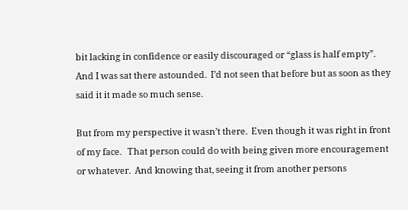bit lacking in confidence or easily discouraged or “glass is half empty”.  And I was sat there astounded.  I’d not seen that before but as soon as they said it it made so much sense.

But from my perspective it wasn’t there.  Even though it was right in front of my face.   That person could do with being given more encouragement or whatever.  And knowing that, seeing it from another persons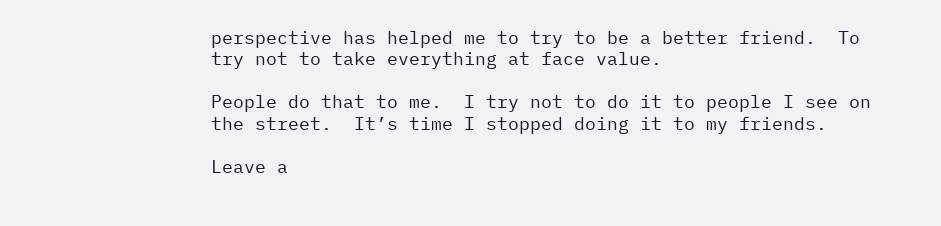perspective has helped me to try to be a better friend.  To try not to take everything at face value.

People do that to me.  I try not to do it to people I see on the street.  It’s time I stopped doing it to my friends.

Leave a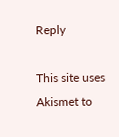Reply

This site uses Akismet to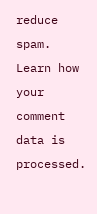reduce spam. Learn how your comment data is processed.